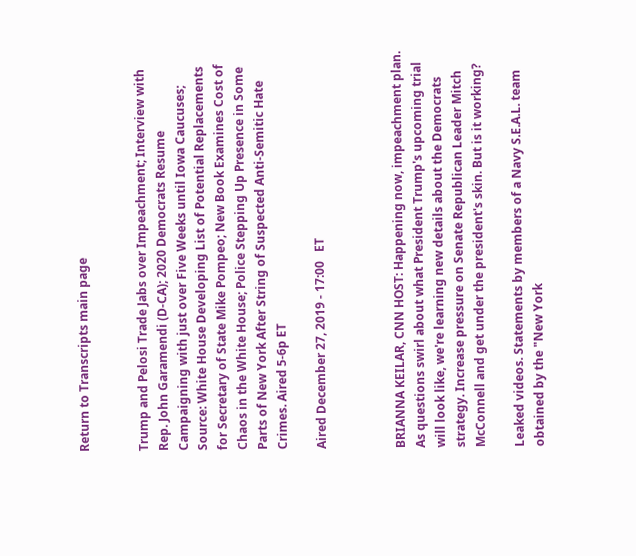Return to Transcripts main page


Trump and Pelosi Trade Jabs over Impeachment; Interview with Rep. John Garamendi (D-CA); 2020 Democrats Resume Campaigning with just over Five Weeks until Iowa Caucuses; Source: White House Developing List of Potential Replacements for Secretary of State Mike Pompeo; New Book Examines Cost of Chaos in the White House; Police Stepping Up Presence in Some Parts of New York After String of Suspected Anti-Semitic Hate Crimes. Aired 5-6p ET

Aired December 27, 2019 - 17:00   ET



BRIANNA KEILAR, CNN HOST: Happening now, impeachment plan. As questions swirl about what President Trump's upcoming trial will look like, we're learning new details about the Democrats strategy. Increase pressure on Senate Republican Leader Mitch McConnell and get under the president's skin. But is it working?

Leaked videos. Statements by members of a Navy S.E.A.L. team obtained by the "New York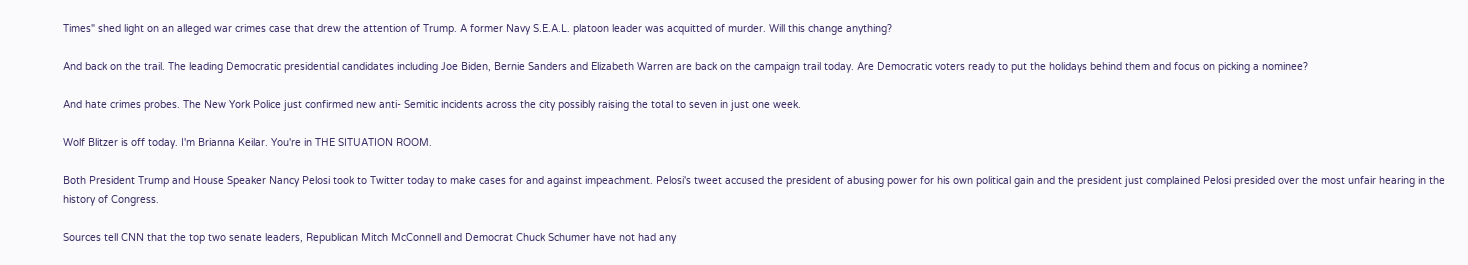Times" shed light on an alleged war crimes case that drew the attention of Trump. A former Navy S.E.A.L. platoon leader was acquitted of murder. Will this change anything?

And back on the trail. The leading Democratic presidential candidates including Joe Biden, Bernie Sanders and Elizabeth Warren are back on the campaign trail today. Are Democratic voters ready to put the holidays behind them and focus on picking a nominee?

And hate crimes probes. The New York Police just confirmed new anti- Semitic incidents across the city possibly raising the total to seven in just one week.

Wolf Blitzer is off today. I'm Brianna Keilar. You're in THE SITUATION ROOM.

Both President Trump and House Speaker Nancy Pelosi took to Twitter today to make cases for and against impeachment. Pelosi's tweet accused the president of abusing power for his own political gain and the president just complained Pelosi presided over the most unfair hearing in the history of Congress.

Sources tell CNN that the top two senate leaders, Republican Mitch McConnell and Democrat Chuck Schumer have not had any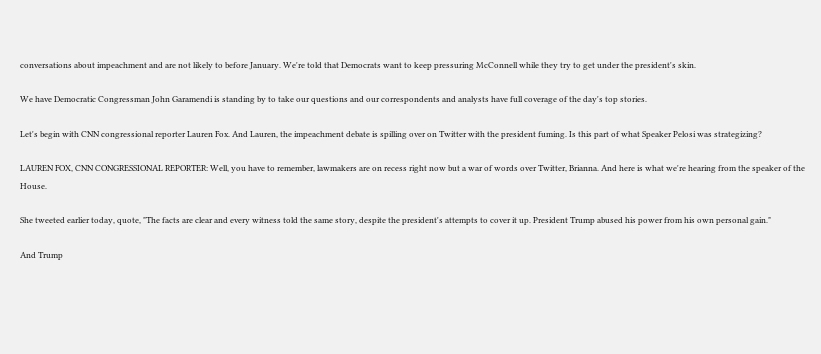conversations about impeachment and are not likely to before January. We're told that Democrats want to keep pressuring McConnell while they try to get under the president's skin.

We have Democratic Congressman John Garamendi is standing by to take our questions and our correspondents and analysts have full coverage of the day's top stories.

Let's begin with CNN congressional reporter Lauren Fox. And Lauren, the impeachment debate is spilling over on Twitter with the president fuming. Is this part of what Speaker Pelosi was strategizing?

LAUREN FOX, CNN CONGRESSIONAL REPORTER: Well, you have to remember, lawmakers are on recess right now but a war of words over Twitter, Brianna. And here is what we're hearing from the speaker of the House.

She tweeted earlier today, quote, "The facts are clear and every witness told the same story, despite the president's attempts to cover it up. President Trump abused his power from his own personal gain."

And Trump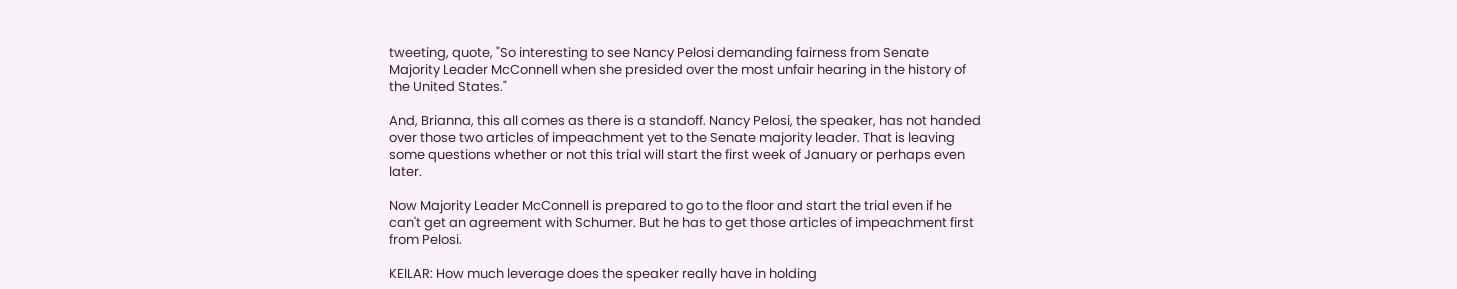tweeting, quote, "So interesting to see Nancy Pelosi demanding fairness from Senate Majority Leader McConnell when she presided over the most unfair hearing in the history of the United States."

And, Brianna, this all comes as there is a standoff. Nancy Pelosi, the speaker, has not handed over those two articles of impeachment yet to the Senate majority leader. That is leaving some questions whether or not this trial will start the first week of January or perhaps even later.

Now Majority Leader McConnell is prepared to go to the floor and start the trial even if he can't get an agreement with Schumer. But he has to get those articles of impeachment first from Pelosi.

KEILAR: How much leverage does the speaker really have in holding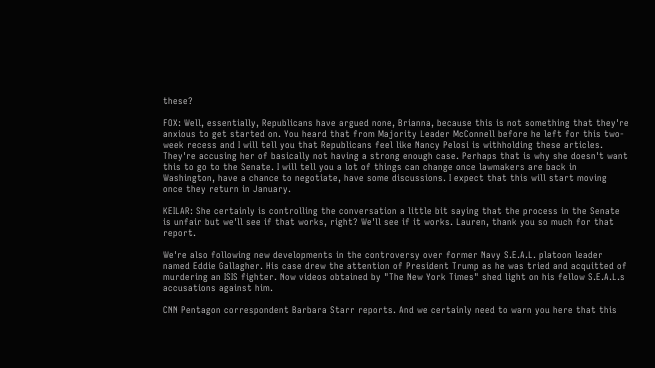these?

FOX: Well, essentially, Republicans have argued none, Brianna, because this is not something that they're anxious to get started on. You heard that from Majority Leader McConnell before he left for this two-week recess and I will tell you that Republicans feel like Nancy Pelosi is withholding these articles. They're accusing her of basically not having a strong enough case. Perhaps that is why she doesn't want this to go to the Senate. I will tell you a lot of things can change once lawmakers are back in Washington, have a chance to negotiate, have some discussions. I expect that this will start moving once they return in January.

KEILAR: She certainly is controlling the conversation a little bit saying that the process in the Senate is unfair but we'll see if that works, right? We'll see if it works. Lauren, thank you so much for that report.

We're also following new developments in the controversy over former Navy S.E.A.L. platoon leader named Eddie Gallagher. His case drew the attention of President Trump as he was tried and acquitted of murdering an ISIS fighter. Now videos obtained by "The New York Times" shed light on his fellow S.E.A.L.s accusations against him.

CNN Pentagon correspondent Barbara Starr reports. And we certainly need to warn you here that this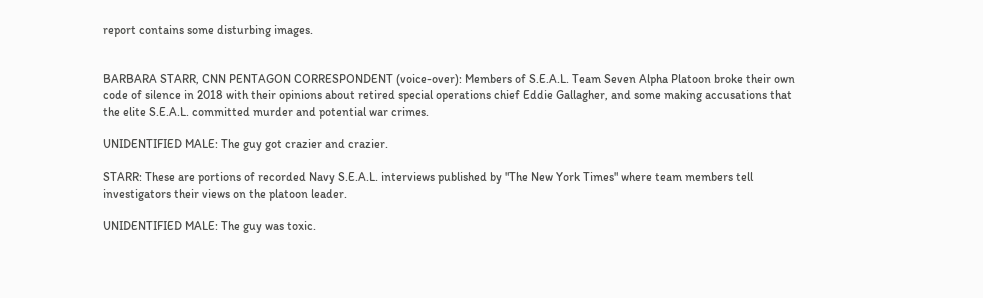report contains some disturbing images.


BARBARA STARR, CNN PENTAGON CORRESPONDENT (voice-over): Members of S.E.A.L. Team Seven Alpha Platoon broke their own code of silence in 2018 with their opinions about retired special operations chief Eddie Gallagher, and some making accusations that the elite S.E.A.L. committed murder and potential war crimes.

UNIDENTIFIED MALE: The guy got crazier and crazier.

STARR: These are portions of recorded Navy S.E.A.L. interviews published by "The New York Times" where team members tell investigators their views on the platoon leader.

UNIDENTIFIED MALE: The guy was toxic.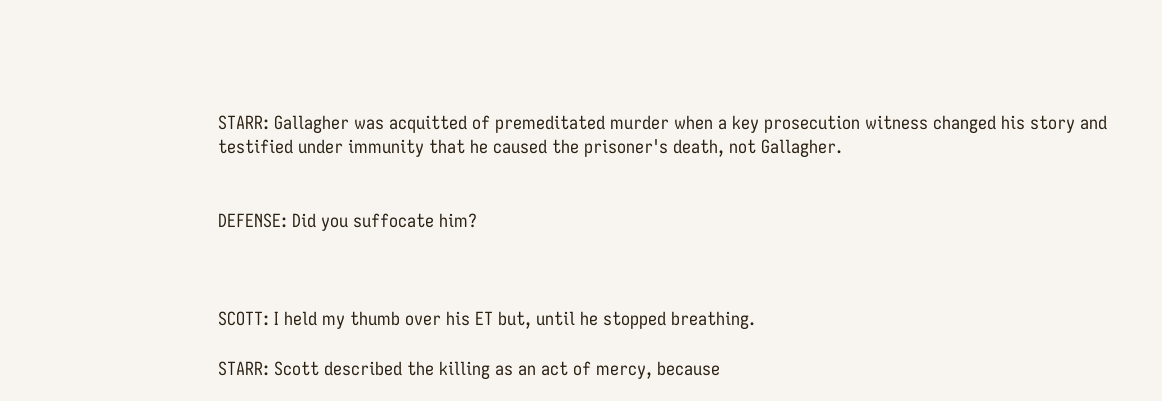STARR: Gallagher was acquitted of premeditated murder when a key prosecution witness changed his story and testified under immunity that he caused the prisoner's death, not Gallagher.


DEFENSE: Did you suffocate him?



SCOTT: I held my thumb over his ET but, until he stopped breathing.

STARR: Scott described the killing as an act of mercy, because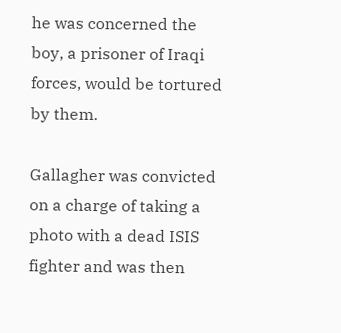he was concerned the boy, a prisoner of Iraqi forces, would be tortured by them.

Gallagher was convicted on a charge of taking a photo with a dead ISIS fighter and was then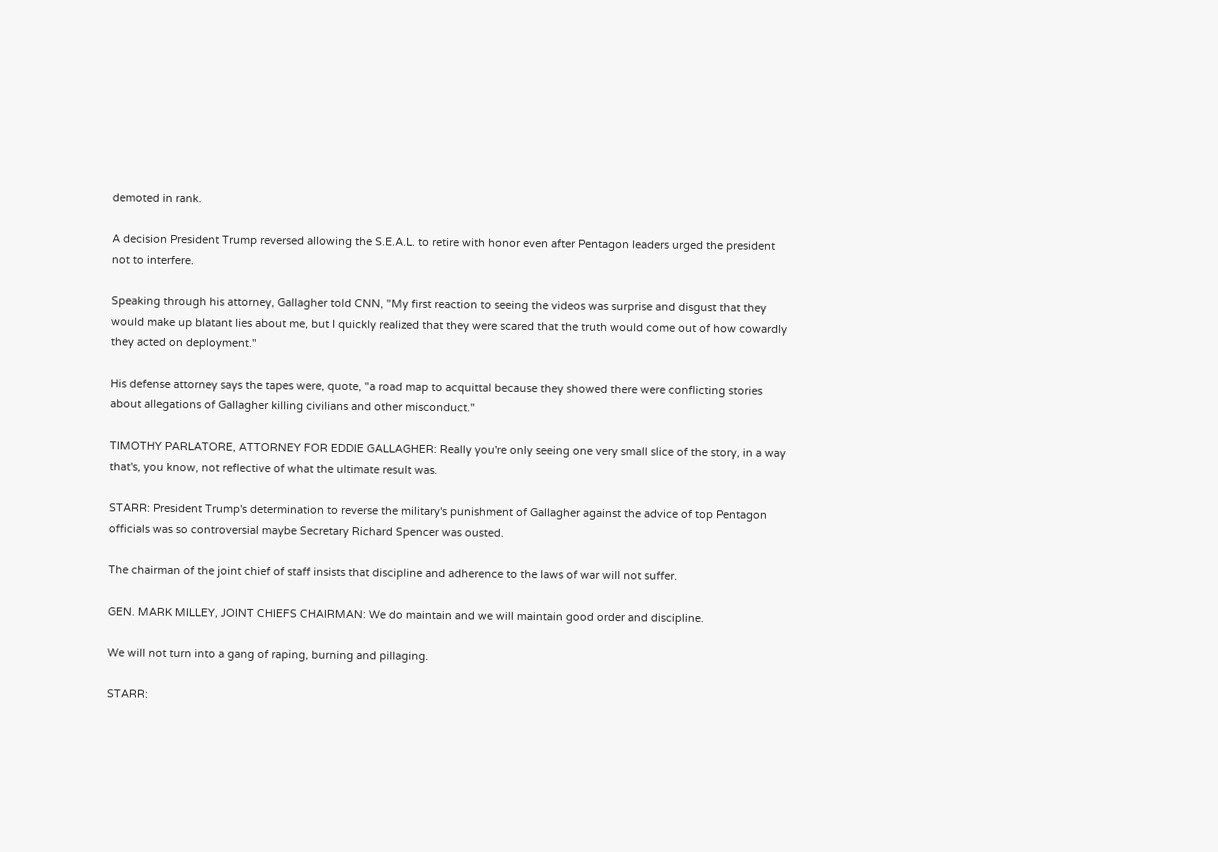demoted in rank.

A decision President Trump reversed allowing the S.E.A.L. to retire with honor even after Pentagon leaders urged the president not to interfere.

Speaking through his attorney, Gallagher told CNN, "My first reaction to seeing the videos was surprise and disgust that they would make up blatant lies about me, but I quickly realized that they were scared that the truth would come out of how cowardly they acted on deployment."

His defense attorney says the tapes were, quote, "a road map to acquittal because they showed there were conflicting stories about allegations of Gallagher killing civilians and other misconduct."

TIMOTHY PARLATORE, ATTORNEY FOR EDDIE GALLAGHER: Really you're only seeing one very small slice of the story, in a way that's, you know, not reflective of what the ultimate result was.

STARR: President Trump's determination to reverse the military's punishment of Gallagher against the advice of top Pentagon officials was so controversial maybe Secretary Richard Spencer was ousted.

The chairman of the joint chief of staff insists that discipline and adherence to the laws of war will not suffer.

GEN. MARK MILLEY, JOINT CHIEFS CHAIRMAN: We do maintain and we will maintain good order and discipline.

We will not turn into a gang of raping, burning and pillaging.

STARR: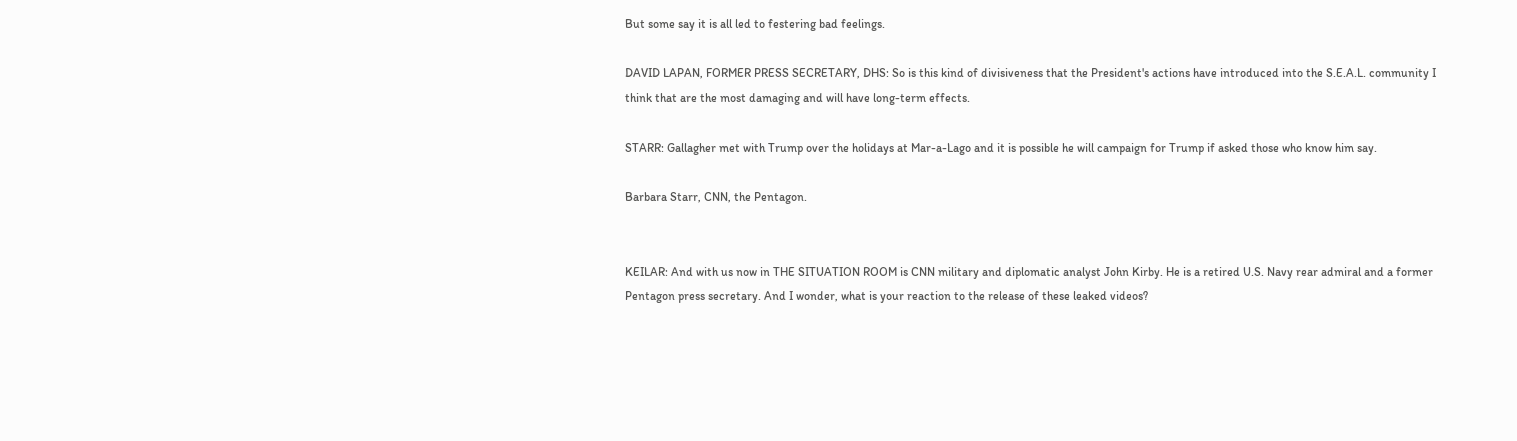But some say it is all led to festering bad feelings.

DAVID LAPAN, FORMER PRESS SECRETARY, DHS: So is this kind of divisiveness that the President's actions have introduced into the S.E.A.L. community I think that are the most damaging and will have long-term effects.

STARR: Gallagher met with Trump over the holidays at Mar-a-Lago and it is possible he will campaign for Trump if asked those who know him say.

Barbara Starr, CNN, the Pentagon.


KEILAR: And with us now in THE SITUATION ROOM is CNN military and diplomatic analyst John Kirby. He is a retired U.S. Navy rear admiral and a former Pentagon press secretary. And I wonder, what is your reaction to the release of these leaked videos?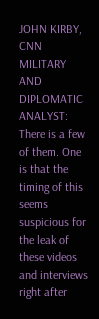JOHN KIRBY, CNN MILITARY AND DIPLOMATIC ANALYST: There is a few of them. One is that the timing of this seems suspicious for the leak of these videos and interviews right after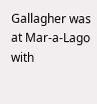Gallagher was at Mar-a-Lago with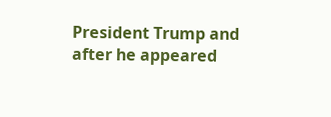President Trump and after he appeared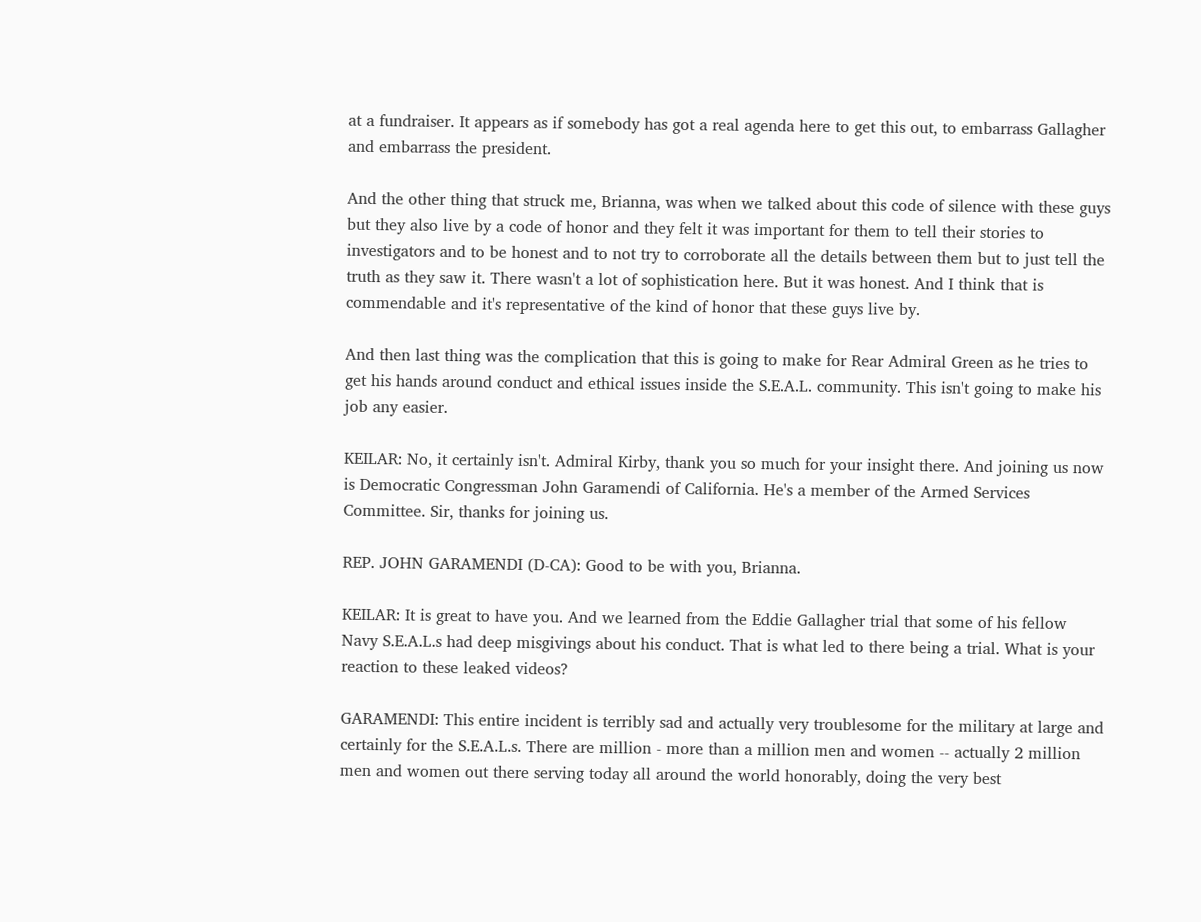at a fundraiser. It appears as if somebody has got a real agenda here to get this out, to embarrass Gallagher and embarrass the president.

And the other thing that struck me, Brianna, was when we talked about this code of silence with these guys but they also live by a code of honor and they felt it was important for them to tell their stories to investigators and to be honest and to not try to corroborate all the details between them but to just tell the truth as they saw it. There wasn't a lot of sophistication here. But it was honest. And I think that is commendable and it's representative of the kind of honor that these guys live by.

And then last thing was the complication that this is going to make for Rear Admiral Green as he tries to get his hands around conduct and ethical issues inside the S.E.A.L. community. This isn't going to make his job any easier.

KEILAR: No, it certainly isn't. Admiral Kirby, thank you so much for your insight there. And joining us now is Democratic Congressman John Garamendi of California. He's a member of the Armed Services Committee. Sir, thanks for joining us.

REP. JOHN GARAMENDI (D-CA): Good to be with you, Brianna.

KEILAR: It is great to have you. And we learned from the Eddie Gallagher trial that some of his fellow Navy S.E.A.L.s had deep misgivings about his conduct. That is what led to there being a trial. What is your reaction to these leaked videos?

GARAMENDI: This entire incident is terribly sad and actually very troublesome for the military at large and certainly for the S.E.A.L.s. There are million - more than a million men and women -- actually 2 million men and women out there serving today all around the world honorably, doing the very best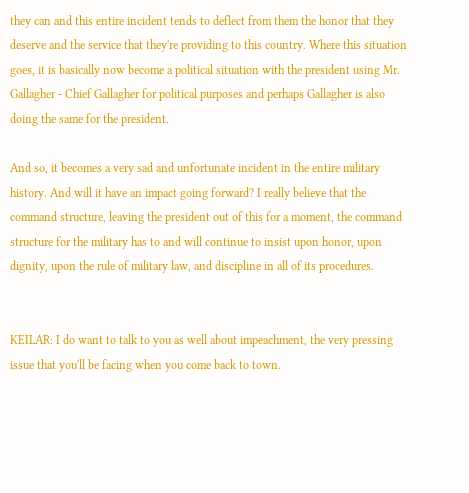they can and this entire incident tends to deflect from them the honor that they deserve and the service that they're providing to this country. Where this situation goes, it is basically now become a political situation with the president using Mr. Gallagher - Chief Gallagher for political purposes and perhaps Gallagher is also doing the same for the president.

And so, it becomes a very sad and unfortunate incident in the entire military history. And will it have an impact going forward? I really believe that the command structure, leaving the president out of this for a moment, the command structure for the military has to and will continue to insist upon honor, upon dignity, upon the rule of military law, and discipline in all of its procedures.


KEILAR: I do want to talk to you as well about impeachment, the very pressing issue that you'll be facing when you come back to town.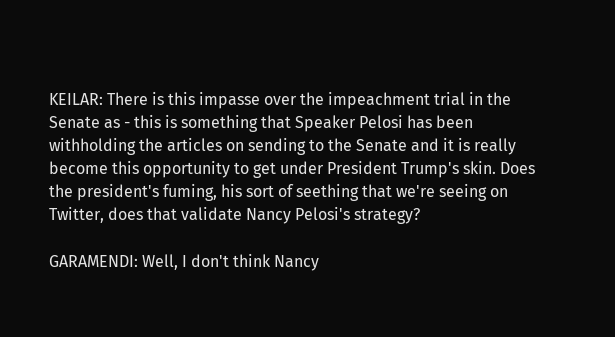KEILAR: There is this impasse over the impeachment trial in the Senate as - this is something that Speaker Pelosi has been withholding the articles on sending to the Senate and it is really become this opportunity to get under President Trump's skin. Does the president's fuming, his sort of seething that we're seeing on Twitter, does that validate Nancy Pelosi's strategy?

GARAMENDI: Well, I don't think Nancy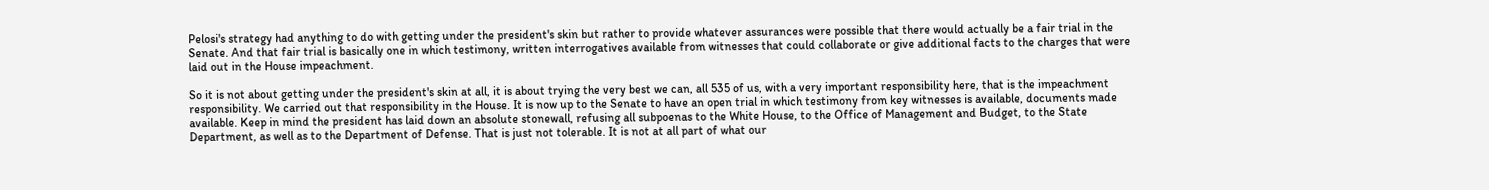Pelosi's strategy had anything to do with getting under the president's skin but rather to provide whatever assurances were possible that there would actually be a fair trial in the Senate. And that fair trial is basically one in which testimony, written interrogatives available from witnesses that could collaborate or give additional facts to the charges that were laid out in the House impeachment.

So it is not about getting under the president's skin at all, it is about trying the very best we can, all 535 of us, with a very important responsibility here, that is the impeachment responsibility. We carried out that responsibility in the House. It is now up to the Senate to have an open trial in which testimony from key witnesses is available, documents made available. Keep in mind the president has laid down an absolute stonewall, refusing all subpoenas to the White House, to the Office of Management and Budget, to the State Department, as well as to the Department of Defense. That is just not tolerable. It is not at all part of what our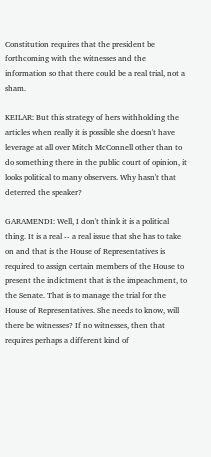Constitution requires that the president be forthcoming with the witnesses and the information so that there could be a real trial, not a sham.

KEILAR: But this strategy of hers withholding the articles when really it is possible she doesn't have leverage at all over Mitch McConnell other than to do something there in the public court of opinion, it looks political to many observers. Why hasn't that deterred the speaker?

GARAMENDI: Well, I don't think it is a political thing. It is a real -- a real issue that she has to take on and that is the House of Representatives is required to assign certain members of the House to present the indictment that is the impeachment, to the Senate. That is to manage the trial for the House of Representatives. She needs to know, will there be witnesses? If no witnesses, then that requires perhaps a different kind of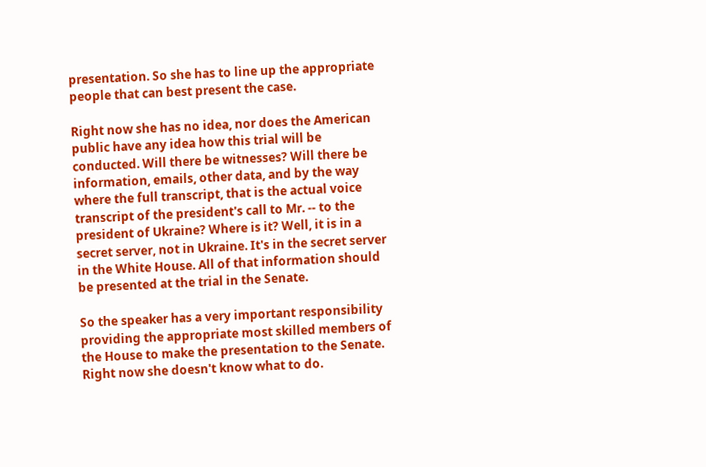presentation. So she has to line up the appropriate people that can best present the case.

Right now she has no idea, nor does the American public have any idea how this trial will be conducted. Will there be witnesses? Will there be information, emails, other data, and by the way where the full transcript, that is the actual voice transcript of the president's call to Mr. -- to the president of Ukraine? Where is it? Well, it is in a secret server, not in Ukraine. It's in the secret server in the White House. All of that information should be presented at the trial in the Senate.

So the speaker has a very important responsibility providing the appropriate most skilled members of the House to make the presentation to the Senate. Right now she doesn't know what to do.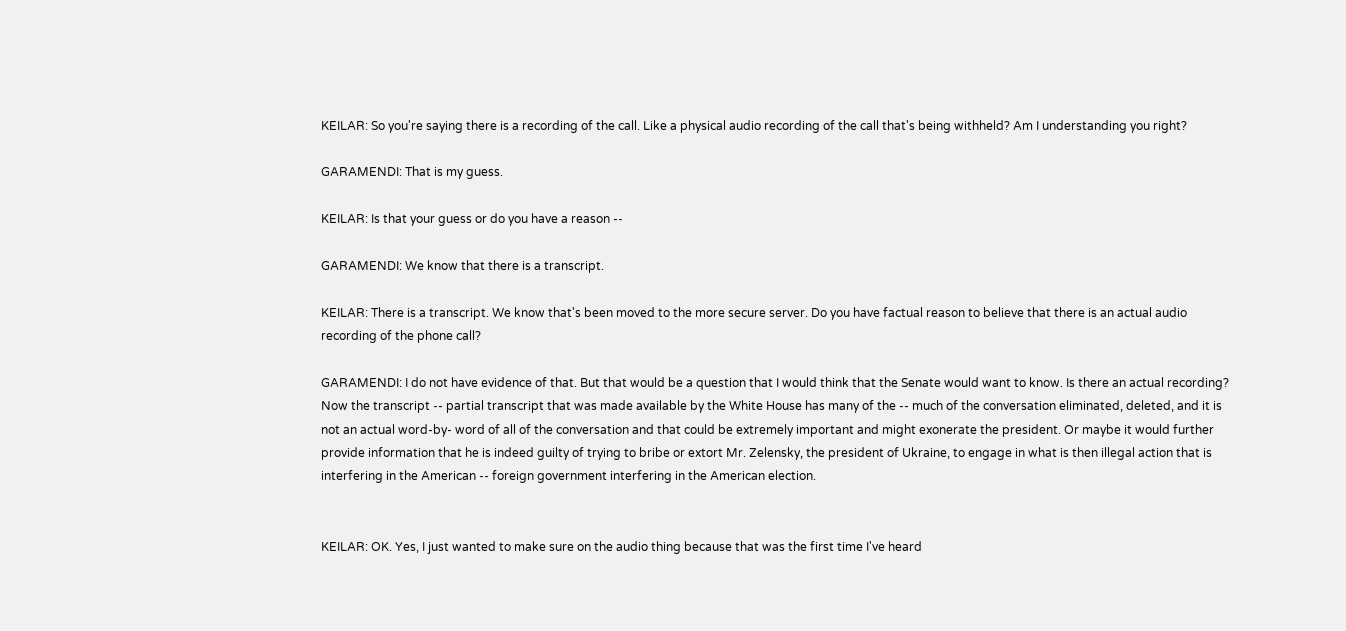KEILAR: So you're saying there is a recording of the call. Like a physical audio recording of the call that's being withheld? Am I understanding you right?

GARAMENDI: That is my guess.

KEILAR: Is that your guess or do you have a reason --

GARAMENDI: We know that there is a transcript.

KEILAR: There is a transcript. We know that's been moved to the more secure server. Do you have factual reason to believe that there is an actual audio recording of the phone call?

GARAMENDI: I do not have evidence of that. But that would be a question that I would think that the Senate would want to know. Is there an actual recording? Now the transcript -- partial transcript that was made available by the White House has many of the -- much of the conversation eliminated, deleted, and it is not an actual word-by- word of all of the conversation and that could be extremely important and might exonerate the president. Or maybe it would further provide information that he is indeed guilty of trying to bribe or extort Mr. Zelensky, the president of Ukraine, to engage in what is then illegal action that is interfering in the American -- foreign government interfering in the American election.


KEILAR: OK. Yes, I just wanted to make sure on the audio thing because that was the first time I've heard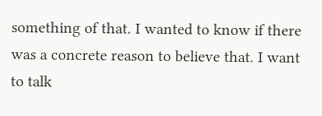something of that. I wanted to know if there was a concrete reason to believe that. I want to talk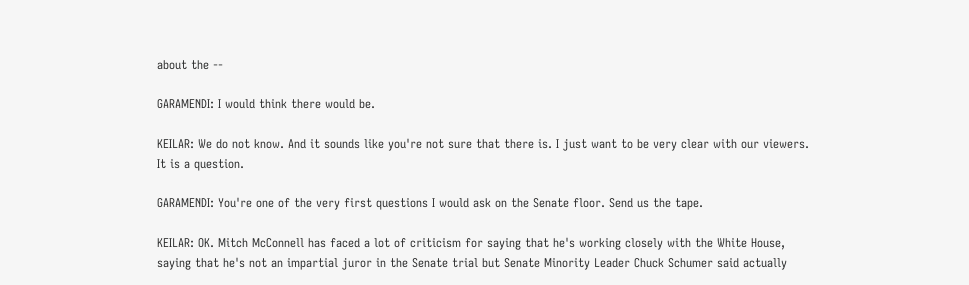about the --

GARAMENDI: I would think there would be.

KEILAR: We do not know. And it sounds like you're not sure that there is. I just want to be very clear with our viewers. It is a question.

GARAMENDI: You're one of the very first questions I would ask on the Senate floor. Send us the tape.

KEILAR: OK. Mitch McConnell has faced a lot of criticism for saying that he's working closely with the White House, saying that he's not an impartial juror in the Senate trial but Senate Minority Leader Chuck Schumer said actually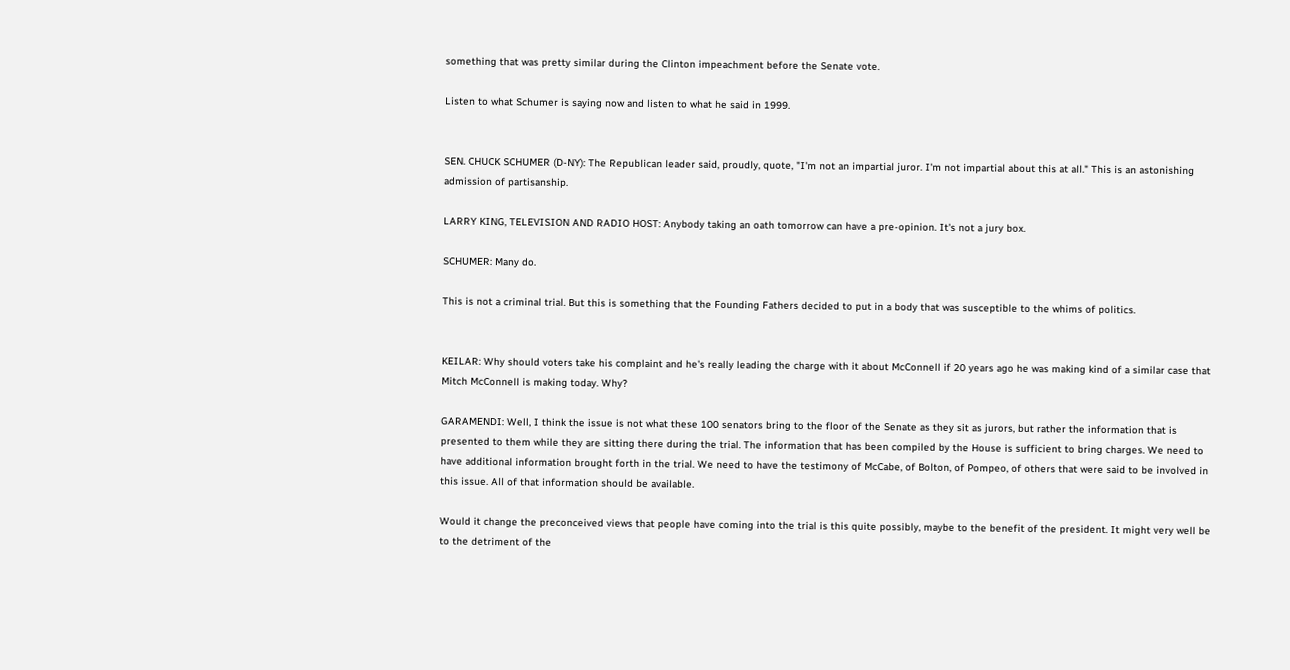something that was pretty similar during the Clinton impeachment before the Senate vote.

Listen to what Schumer is saying now and listen to what he said in 1999.


SEN. CHUCK SCHUMER (D-NY): The Republican leader said, proudly, quote, "I'm not an impartial juror. I'm not impartial about this at all." This is an astonishing admission of partisanship.

LARRY KING, TELEVISION AND RADIO HOST: Anybody taking an oath tomorrow can have a pre-opinion. It's not a jury box.

SCHUMER: Many do.

This is not a criminal trial. But this is something that the Founding Fathers decided to put in a body that was susceptible to the whims of politics.


KEILAR: Why should voters take his complaint and he's really leading the charge with it about McConnell if 20 years ago he was making kind of a similar case that Mitch McConnell is making today. Why?

GARAMENDI: Well, I think the issue is not what these 100 senators bring to the floor of the Senate as they sit as jurors, but rather the information that is presented to them while they are sitting there during the trial. The information that has been compiled by the House is sufficient to bring charges. We need to have additional information brought forth in the trial. We need to have the testimony of McCabe, of Bolton, of Pompeo, of others that were said to be involved in this issue. All of that information should be available.

Would it change the preconceived views that people have coming into the trial is this quite possibly, maybe to the benefit of the president. It might very well be to the detriment of the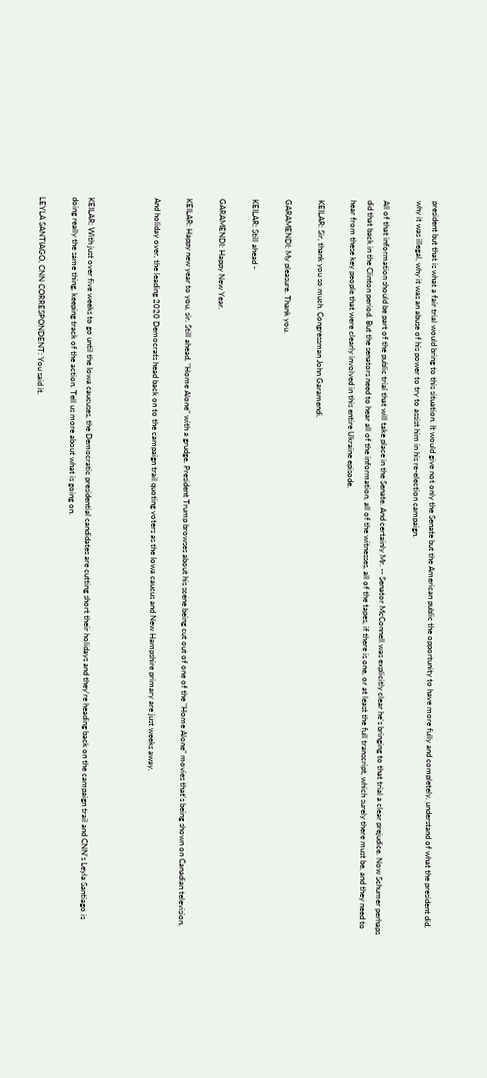president but that is what a fair trial would bring to this situation. It would give not only the Senate but the American public the opportunity to have more fully and completely, understand of what the president did, why it was illegal, why it was an abuse of his power to try to assist him in his re-election campaign.

All of that information should be part of the public trial that will take place in the Senate. And certainly Mr. -- Senator McConnell was explicitly clear he's bringing to that trial a clear prejudice. Now Schumer perhaps did that back in the Clinton period. But the senators need to hear all of the information, all of the witnesses, all of the tapes, if there is one, or at least the full transcript, which surely there must be, and they need to hear from these key people that were clearly involved in this entire Ukraine episode.

KEILAR: Sir, thank you so much. Congressman John Garamendi.

GARAMENDI: My pleasure. Thank you.

KEILAR: Still ahead -

GARAMENDI: Happy New Year.

KEILAR: Happy new year to you, sir. Still ahead, "Home Alone" with a grudge. President Trump browses about his scene being cut out of one of the "Home Alone" movies that's being shown on Canadian television.

And holiday over, the leading 2020 Democrats head back on to the campaign trail quoting voters as the Iowa caucus and New Hampshire primary are just weeks away.



KEILAR: With just over five weeks to go until the Iowa caucuses, the Democratic presidential candidates are cutting short their holidays and they're heading back on the campaign trail and CNN's Leyla Santiago is doing really the same thing, keeping track of the action. Tell us more about what is going on.

LEYLA SANTIAGO, CNN CORRESPONDENT: You said it.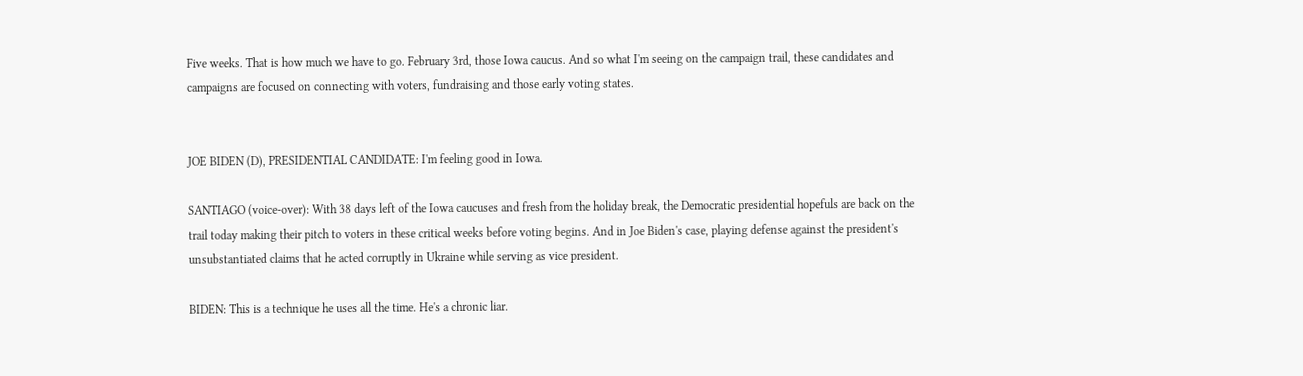Five weeks. That is how much we have to go. February 3rd, those Iowa caucus. And so what I'm seeing on the campaign trail, these candidates and campaigns are focused on connecting with voters, fundraising and those early voting states.


JOE BIDEN (D), PRESIDENTIAL CANDIDATE: I'm feeling good in Iowa.

SANTIAGO (voice-over): With 38 days left of the Iowa caucuses and fresh from the holiday break, the Democratic presidential hopefuls are back on the trail today making their pitch to voters in these critical weeks before voting begins. And in Joe Biden's case, playing defense against the president's unsubstantiated claims that he acted corruptly in Ukraine while serving as vice president.

BIDEN: This is a technique he uses all the time. He's a chronic liar.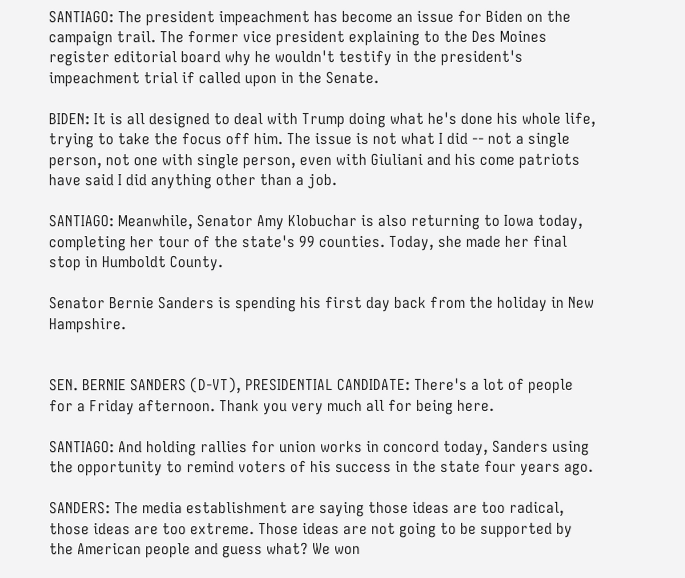SANTIAGO: The president impeachment has become an issue for Biden on the campaign trail. The former vice president explaining to the Des Moines register editorial board why he wouldn't testify in the president's impeachment trial if called upon in the Senate.

BIDEN: It is all designed to deal with Trump doing what he's done his whole life, trying to take the focus off him. The issue is not what I did -- not a single person, not one with single person, even with Giuliani and his come patriots have said I did anything other than a job.

SANTIAGO: Meanwhile, Senator Amy Klobuchar is also returning to Iowa today, completing her tour of the state's 99 counties. Today, she made her final stop in Humboldt County.

Senator Bernie Sanders is spending his first day back from the holiday in New Hampshire.


SEN. BERNIE SANDERS (D-VT), PRESIDENTIAL CANDIDATE: There's a lot of people for a Friday afternoon. Thank you very much all for being here.

SANTIAGO: And holding rallies for union works in concord today, Sanders using the opportunity to remind voters of his success in the state four years ago.

SANDERS: The media establishment are saying those ideas are too radical, those ideas are too extreme. Those ideas are not going to be supported by the American people and guess what? We won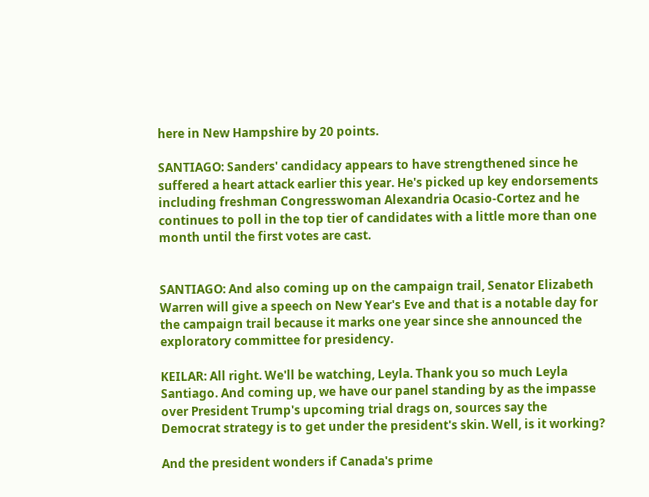here in New Hampshire by 20 points.

SANTIAGO: Sanders' candidacy appears to have strengthened since he suffered a heart attack earlier this year. He's picked up key endorsements including freshman Congresswoman Alexandria Ocasio-Cortez and he continues to poll in the top tier of candidates with a little more than one month until the first votes are cast.


SANTIAGO: And also coming up on the campaign trail, Senator Elizabeth Warren will give a speech on New Year's Eve and that is a notable day for the campaign trail because it marks one year since she announced the exploratory committee for presidency.

KEILAR: All right. We'll be watching, Leyla. Thank you so much Leyla Santiago. And coming up, we have our panel standing by as the impasse over President Trump's upcoming trial drags on, sources say the Democrat strategy is to get under the president's skin. Well, is it working?

And the president wonders if Canada's prime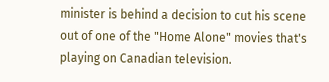minister is behind a decision to cut his scene out of one of the "Home Alone" movies that's playing on Canadian television.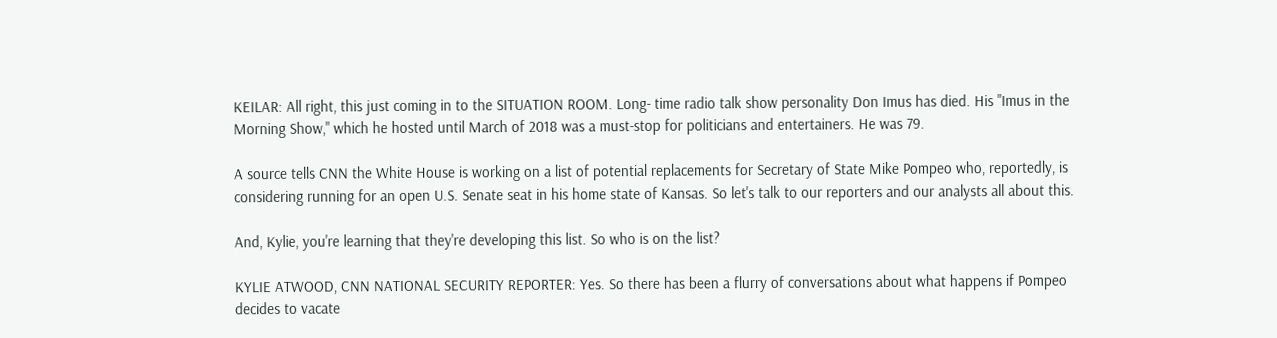KEILAR: All right, this just coming in to the SITUATION ROOM. Long- time radio talk show personality Don Imus has died. His "Imus in the Morning Show," which he hosted until March of 2018 was a must-stop for politicians and entertainers. He was 79.

A source tells CNN the White House is working on a list of potential replacements for Secretary of State Mike Pompeo who, reportedly, is considering running for an open U.S. Senate seat in his home state of Kansas. So let's talk to our reporters and our analysts all about this.

And, Kylie, you're learning that they're developing this list. So who is on the list?

KYLIE ATWOOD, CNN NATIONAL SECURITY REPORTER: Yes. So there has been a flurry of conversations about what happens if Pompeo decides to vacate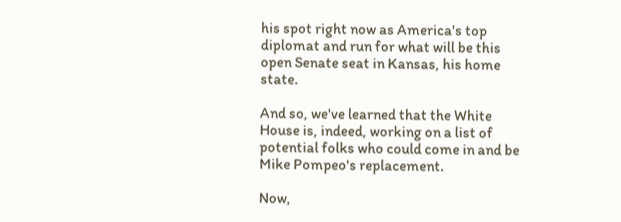his spot right now as America's top diplomat and run for what will be this open Senate seat in Kansas, his home state.

And so, we've learned that the White House is, indeed, working on a list of potential folks who could come in and be Mike Pompeo's replacement.

Now,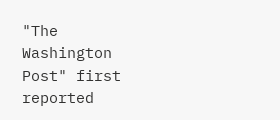"The Washington Post" first reported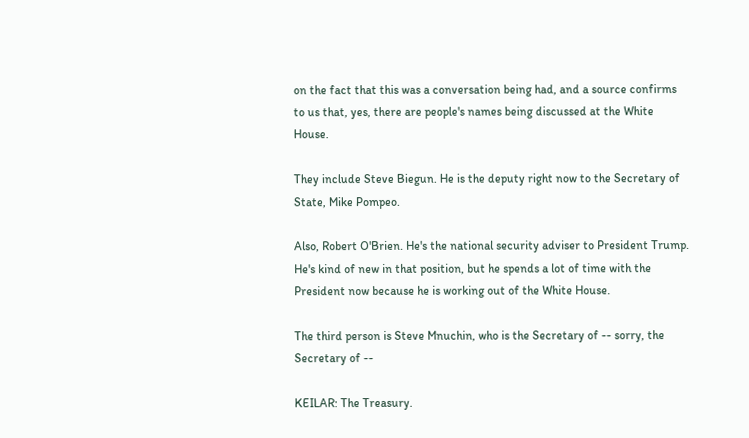on the fact that this was a conversation being had, and a source confirms to us that, yes, there are people's names being discussed at the White House.

They include Steve Biegun. He is the deputy right now to the Secretary of State, Mike Pompeo.

Also, Robert O'Brien. He's the national security adviser to President Trump. He's kind of new in that position, but he spends a lot of time with the President now because he is working out of the White House.

The third person is Steve Mnuchin, who is the Secretary of -- sorry, the Secretary of --

KEILAR: The Treasury.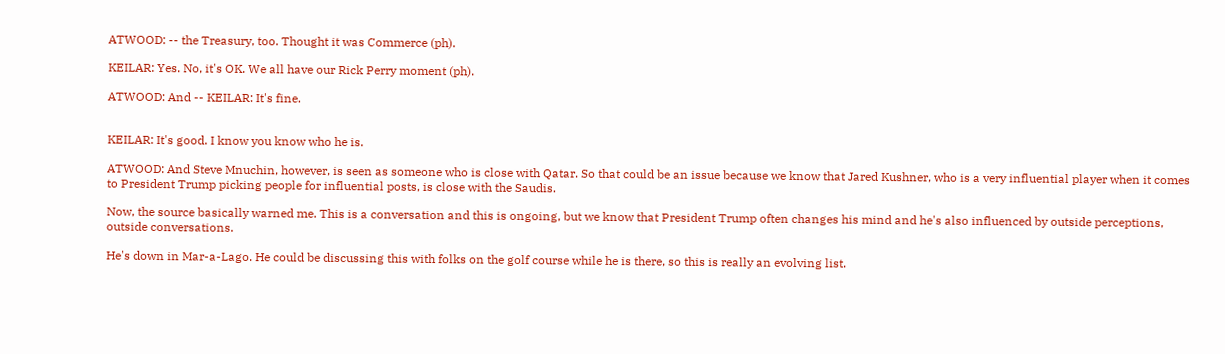ATWOOD: -- the Treasury, too. Thought it was Commerce (ph).

KEILAR: Yes. No, it's OK. We all have our Rick Perry moment (ph).

ATWOOD: And -- KEILAR: It's fine.


KEILAR: It's good. I know you know who he is.

ATWOOD: And Steve Mnuchin, however, is seen as someone who is close with Qatar. So that could be an issue because we know that Jared Kushner, who is a very influential player when it comes to President Trump picking people for influential posts, is close with the Saudis.

Now, the source basically warned me. This is a conversation and this is ongoing, but we know that President Trump often changes his mind and he's also influenced by outside perceptions, outside conversations.

He's down in Mar-a-Lago. He could be discussing this with folks on the golf course while he is there, so this is really an evolving list.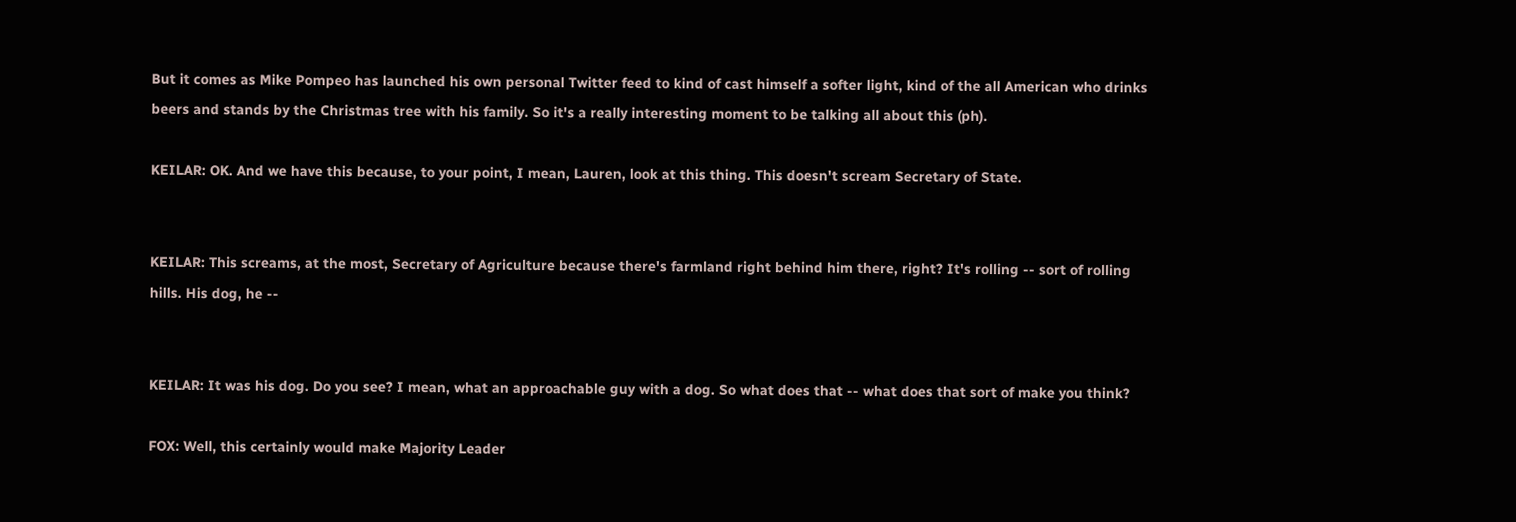But it comes as Mike Pompeo has launched his own personal Twitter feed to kind of cast himself a softer light, kind of the all American who drinks beers and stands by the Christmas tree with his family. So it's a really interesting moment to be talking all about this (ph).

KEILAR: OK. And we have this because, to your point, I mean, Lauren, look at this thing. This doesn't scream Secretary of State.


KEILAR: This screams, at the most, Secretary of Agriculture because there's farmland right behind him there, right? It's rolling -- sort of rolling hills. His dog, he --


KEILAR: It was his dog. Do you see? I mean, what an approachable guy with a dog. So what does that -- what does that sort of make you think?

FOX: Well, this certainly would make Majority Leader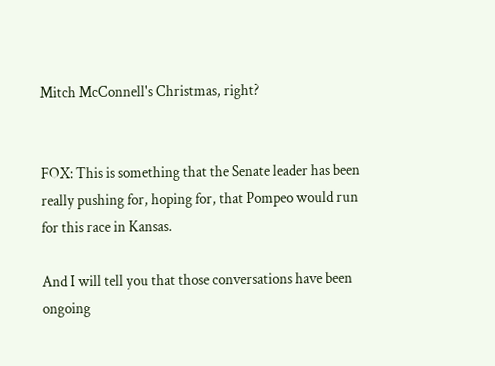Mitch McConnell's Christmas, right?


FOX: This is something that the Senate leader has been really pushing for, hoping for, that Pompeo would run for this race in Kansas.

And I will tell you that those conversations have been ongoing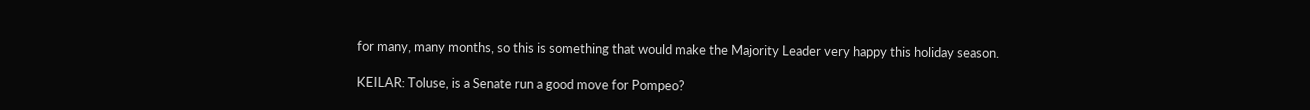for many, many months, so this is something that would make the Majority Leader very happy this holiday season.

KEILAR: Toluse, is a Senate run a good move for Pompeo?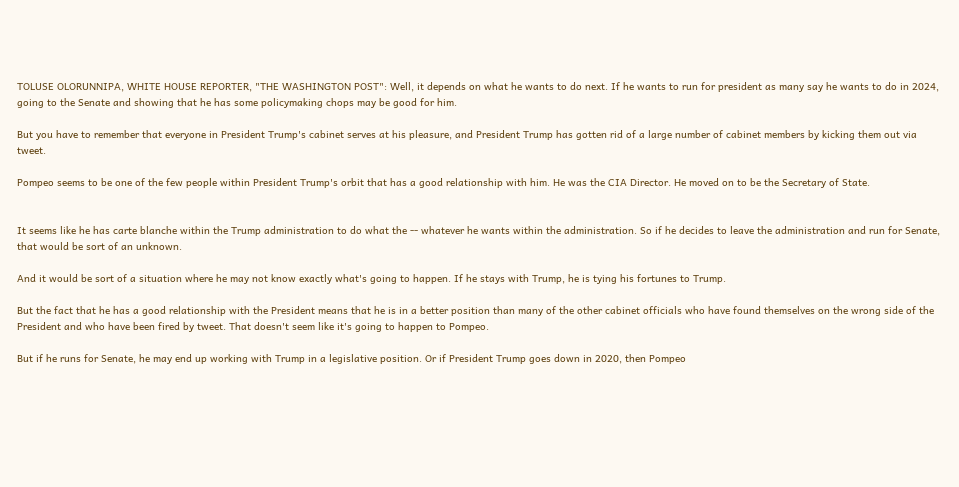TOLUSE OLORUNNIPA, WHITE HOUSE REPORTER, "THE WASHINGTON POST": Well, it depends on what he wants to do next. If he wants to run for president as many say he wants to do in 2024, going to the Senate and showing that he has some policymaking chops may be good for him.

But you have to remember that everyone in President Trump's cabinet serves at his pleasure, and President Trump has gotten rid of a large number of cabinet members by kicking them out via tweet.

Pompeo seems to be one of the few people within President Trump's orbit that has a good relationship with him. He was the CIA Director. He moved on to be the Secretary of State.


It seems like he has carte blanche within the Trump administration to do what the -- whatever he wants within the administration. So if he decides to leave the administration and run for Senate, that would be sort of an unknown.

And it would be sort of a situation where he may not know exactly what's going to happen. If he stays with Trump, he is tying his fortunes to Trump.

But the fact that he has a good relationship with the President means that he is in a better position than many of the other cabinet officials who have found themselves on the wrong side of the President and who have been fired by tweet. That doesn't seem like it's going to happen to Pompeo.

But if he runs for Senate, he may end up working with Trump in a legislative position. Or if President Trump goes down in 2020, then Pompeo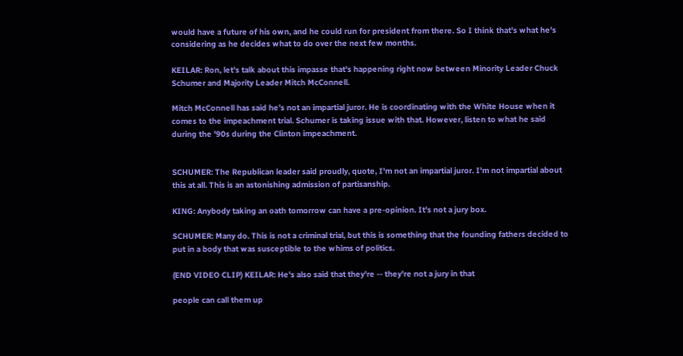would have a future of his own, and he could run for president from there. So I think that's what he's considering as he decides what to do over the next few months.

KEILAR: Ron, let's talk about this impasse that's happening right now between Minority Leader Chuck Schumer and Majority Leader Mitch McConnell.

Mitch McConnell has said he's not an impartial juror. He is coordinating with the White House when it comes to the impeachment trial. Schumer is taking issue with that. However, listen to what he said during the '90s during the Clinton impeachment.


SCHUMER: The Republican leader said proudly, quote, I'm not an impartial juror. I'm not impartial about this at all. This is an astonishing admission of partisanship.

KING: Anybody taking an oath tomorrow can have a pre-opinion. It's not a jury box.

SCHUMER: Many do. This is not a criminal trial, but this is something that the founding fathers decided to put in a body that was susceptible to the whims of politics.

(END VIDEO CLIP) KEILAR: He's also said that they're -- they're not a jury in that

people can call them up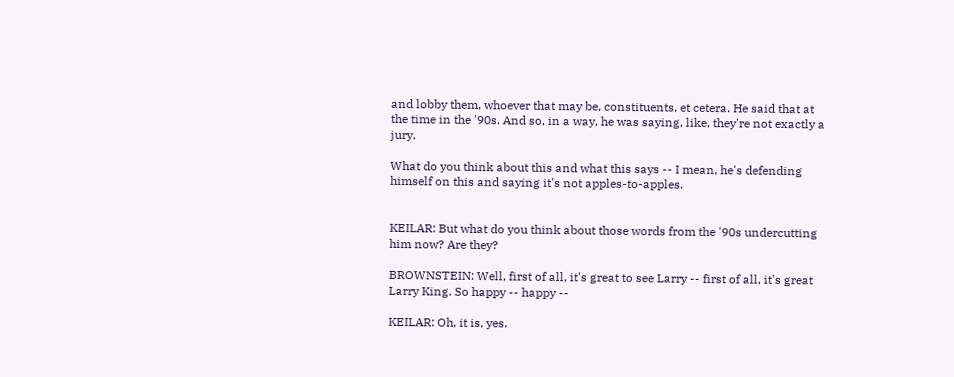and lobby them, whoever that may be, constituents, et cetera. He said that at the time in the '90s. And so, in a way, he was saying, like, they're not exactly a jury.

What do you think about this and what this says -- I mean, he's defending himself on this and saying it's not apples-to-apples.


KEILAR: But what do you think about those words from the '90s undercutting him now? Are they?

BROWNSTEIN: Well, first of all, it's great to see Larry -- first of all, it's great Larry King. So happy -- happy --

KEILAR: Oh, it is, yes.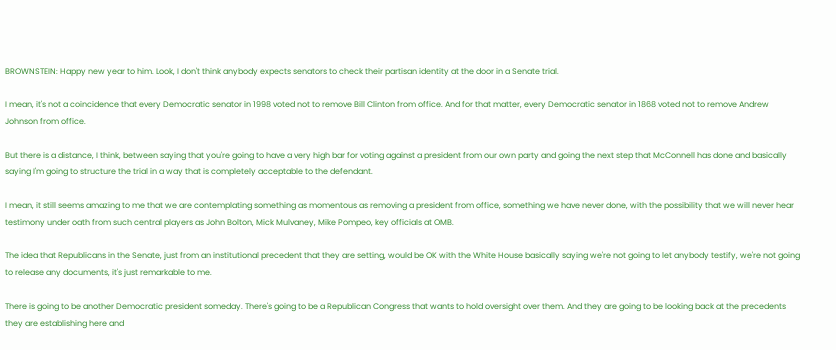BROWNSTEIN: Happy new year to him. Look, I don't think anybody expects senators to check their partisan identity at the door in a Senate trial.

I mean, it's not a coincidence that every Democratic senator in 1998 voted not to remove Bill Clinton from office. And for that matter, every Democratic senator in 1868 voted not to remove Andrew Johnson from office.

But there is a distance, I think, between saying that you're going to have a very high bar for voting against a president from our own party and going the next step that McConnell has done and basically saying I'm going to structure the trial in a way that is completely acceptable to the defendant.

I mean, it still seems amazing to me that we are contemplating something as momentous as removing a president from office, something we have never done, with the possibility that we will never hear testimony under oath from such central players as John Bolton, Mick Mulvaney, Mike Pompeo, key officials at OMB.

The idea that Republicans in the Senate, just from an institutional precedent that they are setting, would be OK with the White House basically saying we're not going to let anybody testify, we're not going to release any documents, it's just remarkable to me.

There is going to be another Democratic president someday. There's going to be a Republican Congress that wants to hold oversight over them. And they are going to be looking back at the precedents they are establishing here and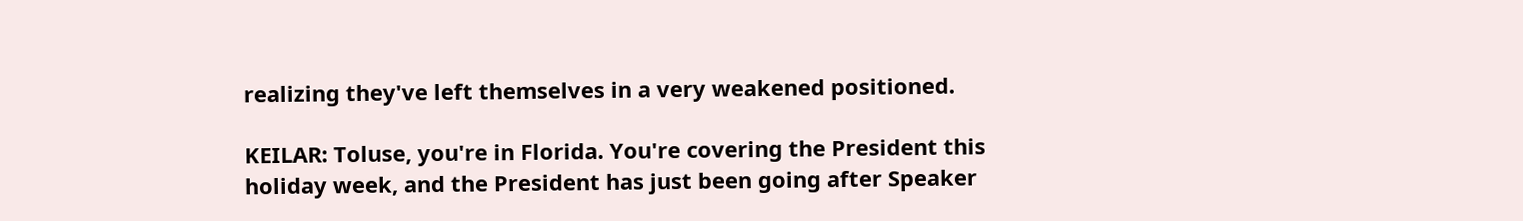realizing they've left themselves in a very weakened positioned.

KEILAR: Toluse, you're in Florida. You're covering the President this holiday week, and the President has just been going after Speaker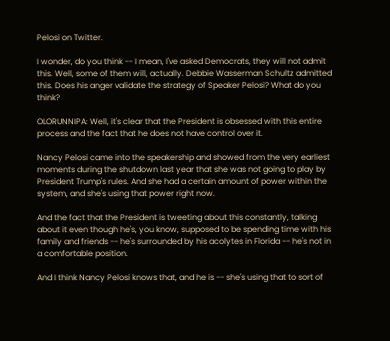Pelosi on Twitter.

I wonder, do you think -- I mean, I've asked Democrats, they will not admit this. Well, some of them will, actually. Debbie Wasserman Schultz admitted this. Does his anger validate the strategy of Speaker Pelosi? What do you think?

OLORUNNIPA: Well, it's clear that the President is obsessed with this entire process and the fact that he does not have control over it.

Nancy Pelosi came into the speakership and showed from the very earliest moments during the shutdown last year that she was not going to play by President Trump's rules. And she had a certain amount of power within the system, and she's using that power right now.

And the fact that the President is tweeting about this constantly, talking about it even though he's, you know, supposed to be spending time with his family and friends -- he's surrounded by his acolytes in Florida -- he's not in a comfortable position.

And I think Nancy Pelosi knows that, and he is -- she's using that to sort of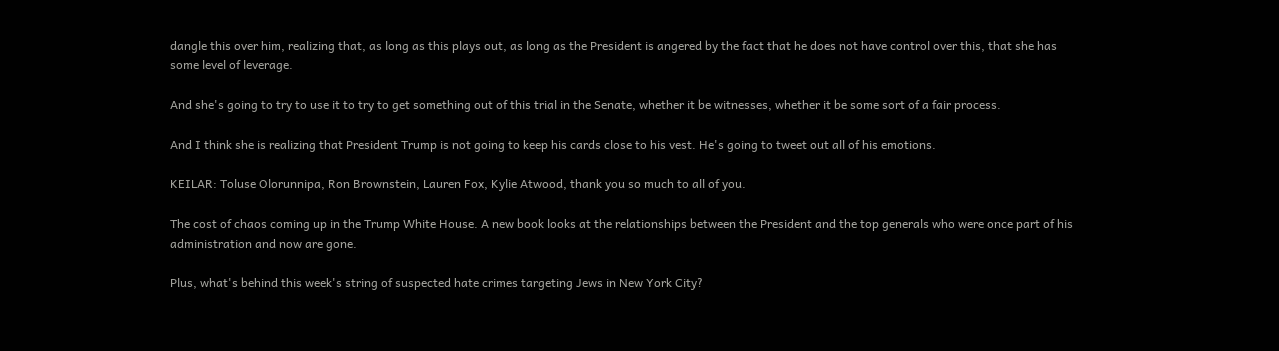dangle this over him, realizing that, as long as this plays out, as long as the President is angered by the fact that he does not have control over this, that she has some level of leverage.

And she's going to try to use it to try to get something out of this trial in the Senate, whether it be witnesses, whether it be some sort of a fair process.

And I think she is realizing that President Trump is not going to keep his cards close to his vest. He's going to tweet out all of his emotions.

KEILAR: Toluse Olorunnipa, Ron Brownstein, Lauren Fox, Kylie Atwood, thank you so much to all of you.

The cost of chaos coming up in the Trump White House. A new book looks at the relationships between the President and the top generals who were once part of his administration and now are gone.

Plus, what's behind this week's string of suspected hate crimes targeting Jews in New York City?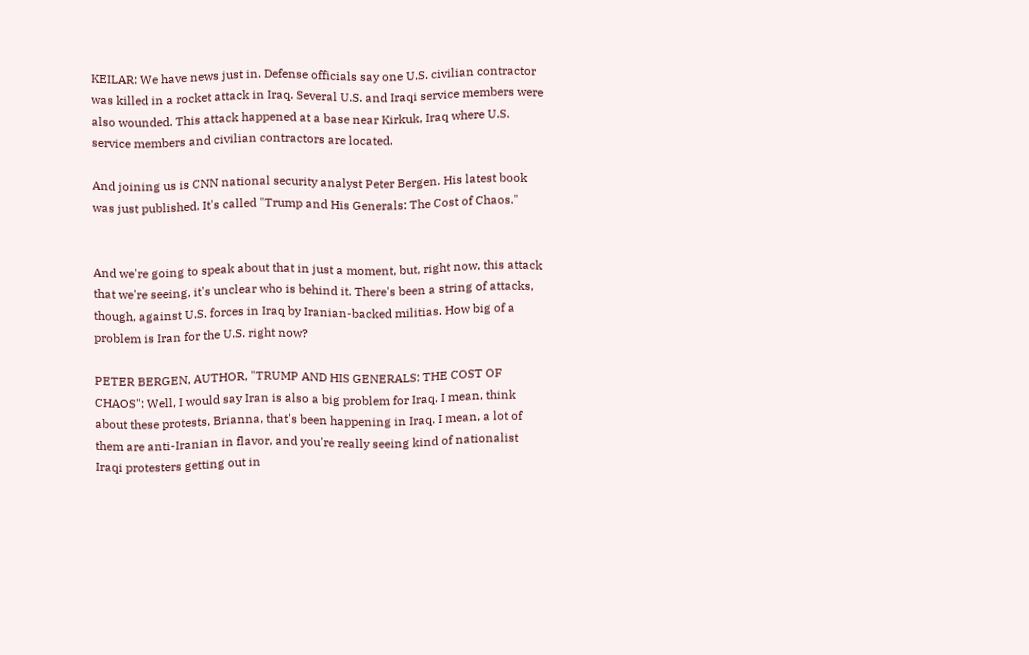KEILAR: We have news just in. Defense officials say one U.S. civilian contractor was killed in a rocket attack in Iraq. Several U.S. and Iraqi service members were also wounded. This attack happened at a base near Kirkuk, Iraq where U.S. service members and civilian contractors are located.

And joining us is CNN national security analyst Peter Bergen. His latest book was just published. It's called "Trump and His Generals: The Cost of Chaos."


And we're going to speak about that in just a moment, but, right now, this attack that we're seeing, it's unclear who is behind it. There's been a string of attacks, though, against U.S. forces in Iraq by Iranian-backed militias. How big of a problem is Iran for the U.S. right now?

PETER BERGEN, AUTHOR, "TRUMP AND HIS GENERALS: THE COST OF CHAOS": Well, I would say Iran is also a big problem for Iraq. I mean, think about these protests, Brianna, that's been happening in Iraq. I mean, a lot of them are anti-Iranian in flavor, and you're really seeing kind of nationalist Iraqi protesters getting out in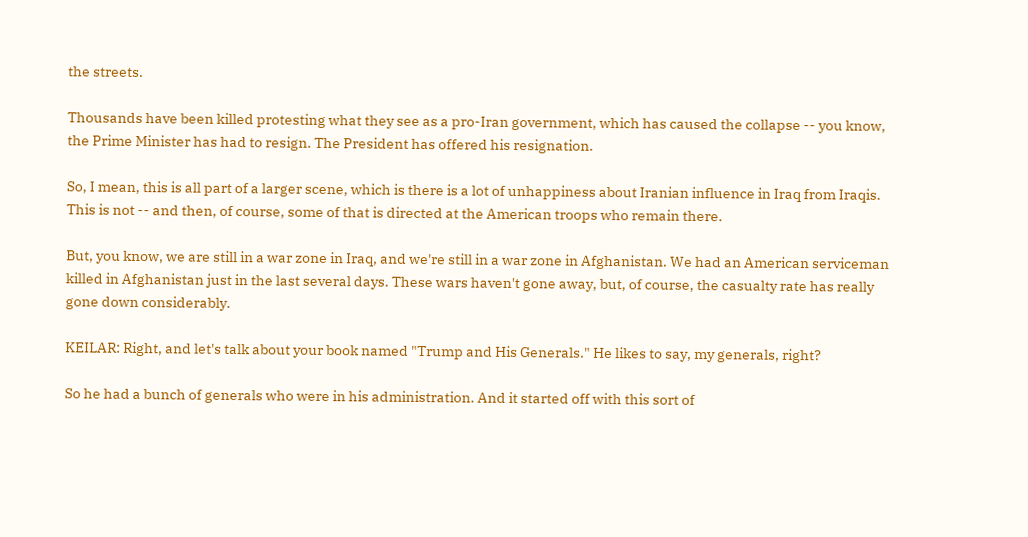the streets.

Thousands have been killed protesting what they see as a pro-Iran government, which has caused the collapse -- you know, the Prime Minister has had to resign. The President has offered his resignation.

So, I mean, this is all part of a larger scene, which is there is a lot of unhappiness about Iranian influence in Iraq from Iraqis. This is not -- and then, of course, some of that is directed at the American troops who remain there.

But, you know, we are still in a war zone in Iraq, and we're still in a war zone in Afghanistan. We had an American serviceman killed in Afghanistan just in the last several days. These wars haven't gone away, but, of course, the casualty rate has really gone down considerably.

KEILAR: Right, and let's talk about your book named "Trump and His Generals." He likes to say, my generals, right?

So he had a bunch of generals who were in his administration. And it started off with this sort of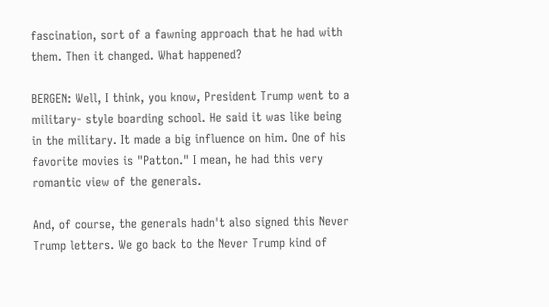fascination, sort of a fawning approach that he had with them. Then it changed. What happened?

BERGEN: Well, I think, you know, President Trump went to a military- style boarding school. He said it was like being in the military. It made a big influence on him. One of his favorite movies is "Patton." I mean, he had this very romantic view of the generals.

And, of course, the generals hadn't also signed this Never Trump letters. We go back to the Never Trump kind of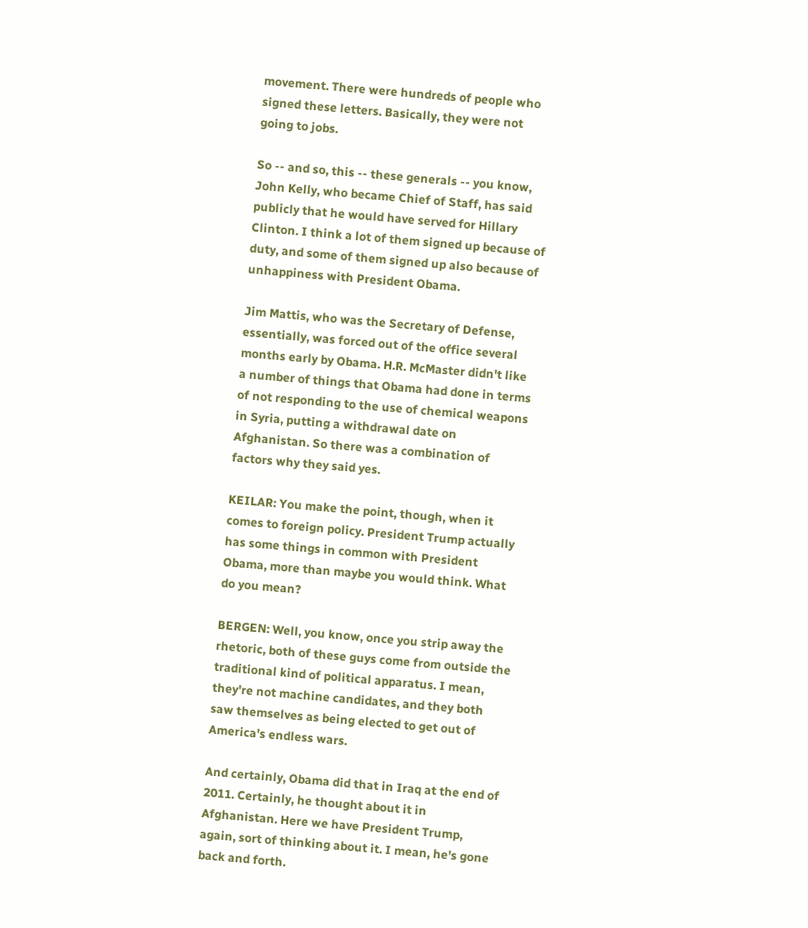movement. There were hundreds of people who signed these letters. Basically, they were not going to jobs.

So -- and so, this -- these generals -- you know, John Kelly, who became Chief of Staff, has said publicly that he would have served for Hillary Clinton. I think a lot of them signed up because of duty, and some of them signed up also because of unhappiness with President Obama.

Jim Mattis, who was the Secretary of Defense, essentially, was forced out of the office several months early by Obama. H.R. McMaster didn't like a number of things that Obama had done in terms of not responding to the use of chemical weapons in Syria, putting a withdrawal date on Afghanistan. So there was a combination of factors why they said yes.

KEILAR: You make the point, though, when it comes to foreign policy. President Trump actually has some things in common with President Obama, more than maybe you would think. What do you mean?

BERGEN: Well, you know, once you strip away the rhetoric, both of these guys come from outside the traditional kind of political apparatus. I mean, they're not machine candidates, and they both saw themselves as being elected to get out of America's endless wars.

And certainly, Obama did that in Iraq at the end of 2011. Certainly, he thought about it in Afghanistan. Here we have President Trump, again, sort of thinking about it. I mean, he's gone back and forth.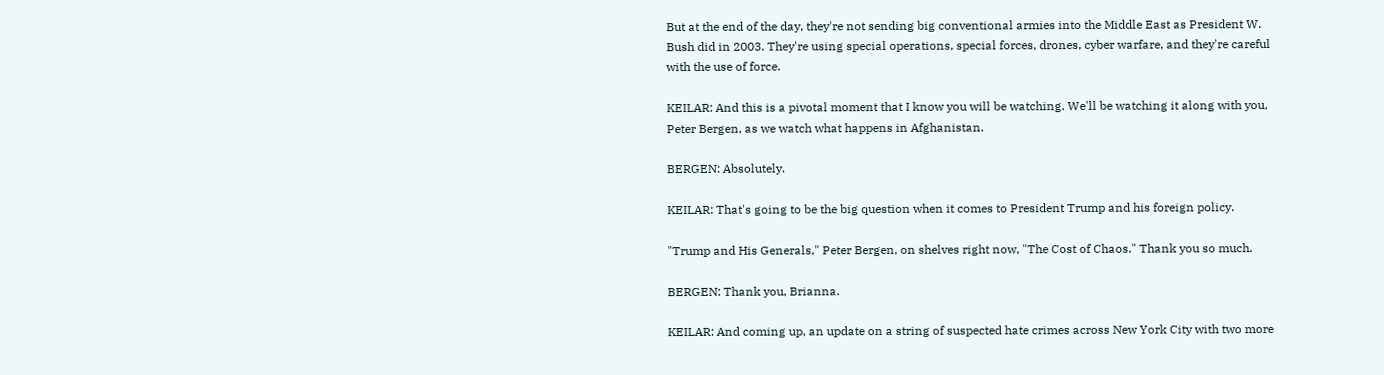But at the end of the day, they're not sending big conventional armies into the Middle East as President W. Bush did in 2003. They're using special operations, special forces, drones, cyber warfare, and they're careful with the use of force.

KEILAR: And this is a pivotal moment that I know you will be watching. We'll be watching it along with you, Peter Bergen, as we watch what happens in Afghanistan.

BERGEN: Absolutely.

KEILAR: That's going to be the big question when it comes to President Trump and his foreign policy.

"Trump and His Generals," Peter Bergen, on shelves right now, "The Cost of Chaos." Thank you so much.

BERGEN: Thank you, Brianna.

KEILAR: And coming up, an update on a string of suspected hate crimes across New York City with two more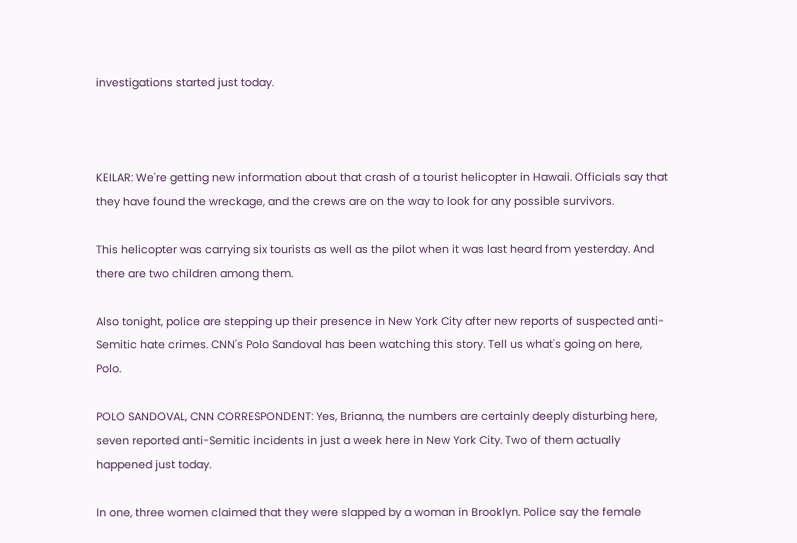investigations started just today.



KEILAR: We're getting new information about that crash of a tourist helicopter in Hawaii. Officials say that they have found the wreckage, and the crews are on the way to look for any possible survivors.

This helicopter was carrying six tourists as well as the pilot when it was last heard from yesterday. And there are two children among them.

Also tonight, police are stepping up their presence in New York City after new reports of suspected anti-Semitic hate crimes. CNN's Polo Sandoval has been watching this story. Tell us what's going on here, Polo.

POLO SANDOVAL, CNN CORRESPONDENT: Yes, Brianna, the numbers are certainly deeply disturbing here, seven reported anti-Semitic incidents in just a week here in New York City. Two of them actually happened just today.

In one, three women claimed that they were slapped by a woman in Brooklyn. Police say the female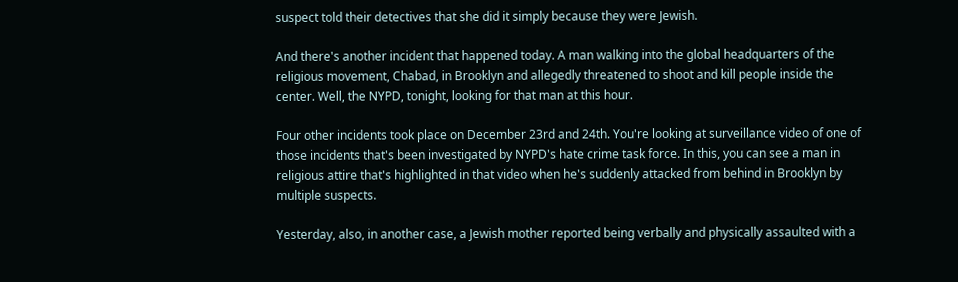suspect told their detectives that she did it simply because they were Jewish.

And there's another incident that happened today. A man walking into the global headquarters of the religious movement, Chabad, in Brooklyn and allegedly threatened to shoot and kill people inside the center. Well, the NYPD, tonight, looking for that man at this hour.

Four other incidents took place on December 23rd and 24th. You're looking at surveillance video of one of those incidents that's been investigated by NYPD's hate crime task force. In this, you can see a man in religious attire that's highlighted in that video when he's suddenly attacked from behind in Brooklyn by multiple suspects.

Yesterday, also, in another case, a Jewish mother reported being verbally and physically assaulted with a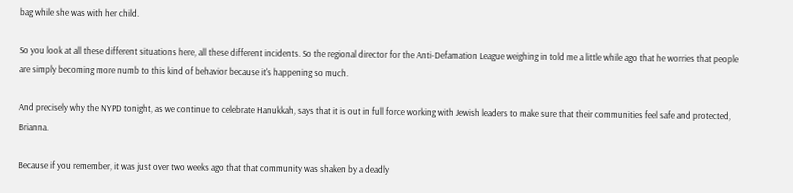bag while she was with her child.

So you look at all these different situations here, all these different incidents. So the regional director for the Anti-Defamation League weighing in told me a little while ago that he worries that people are simply becoming more numb to this kind of behavior because it's happening so much.

And precisely why the NYPD tonight, as we continue to celebrate Hanukkah, says that it is out in full force working with Jewish leaders to make sure that their communities feel safe and protected, Brianna.

Because if you remember, it was just over two weeks ago that that community was shaken by a deadly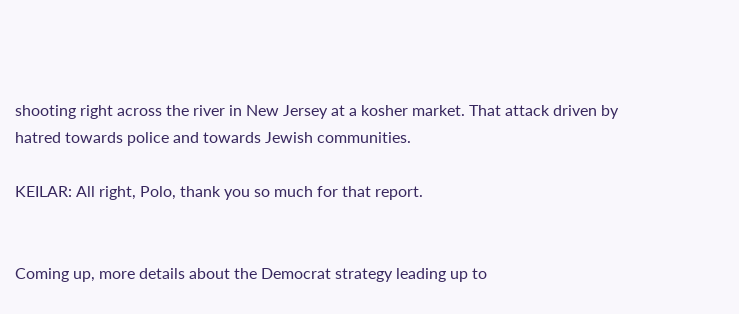shooting right across the river in New Jersey at a kosher market. That attack driven by hatred towards police and towards Jewish communities.

KEILAR: All right, Polo, thank you so much for that report.


Coming up, more details about the Democrat strategy leading up to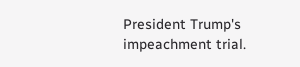President Trump's impeachment trial.